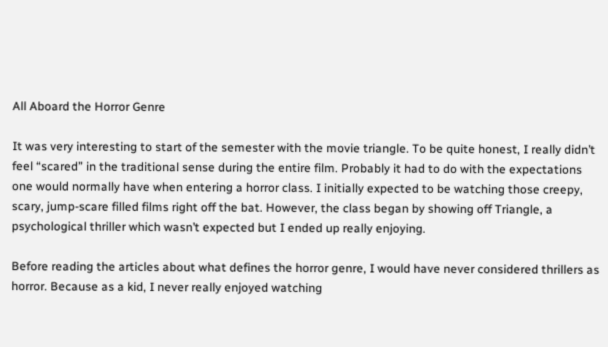All Aboard the Horror Genre

It was very interesting to start of the semester with the movie triangle. To be quite honest, I really didn’t feel “scared” in the traditional sense during the entire film. Probably it had to do with the expectations one would normally have when entering a horror class. I initially expected to be watching those creepy, scary, jump-scare filled films right off the bat. However, the class began by showing off Triangle, a psychological thriller which wasn’t expected but I ended up really enjoying.

Before reading the articles about what defines the horror genre, I would have never considered thrillers as horror. Because as a kid, I never really enjoyed watching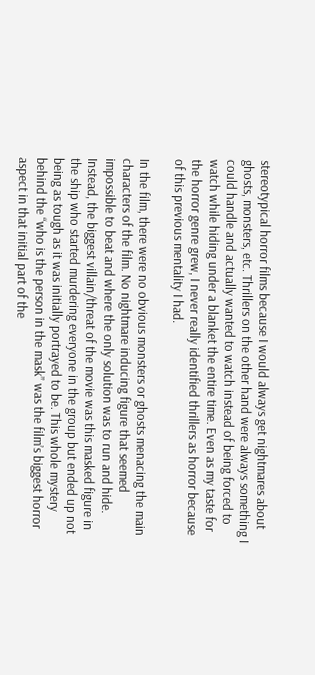stereotypical horror films because I would always get nightmares about ghosts, monsters, etc. Thrillers on the other hand were always something I could handle and actually wanted to watch instead of being forced to watch while hiding under a blanket the entire time. Even as my taste for the horror genre grew, I never really identified thrillers as horror because of this previous mentality I had.

In the film, there were no obvious monsters or ghosts menacing the main characters of the film. No nightmare inducing figure that seemed impossible to beat and where the only solution was to run and hide. Instead, the biggest villain/threat of the movie was this masked figure in the ship who started murdering everyone in the group but ended up not being as tough as it was initially portrayed to be. This whole mystery behind the “who is the person in the mask” was the film’s biggest horror aspect in that initial part of the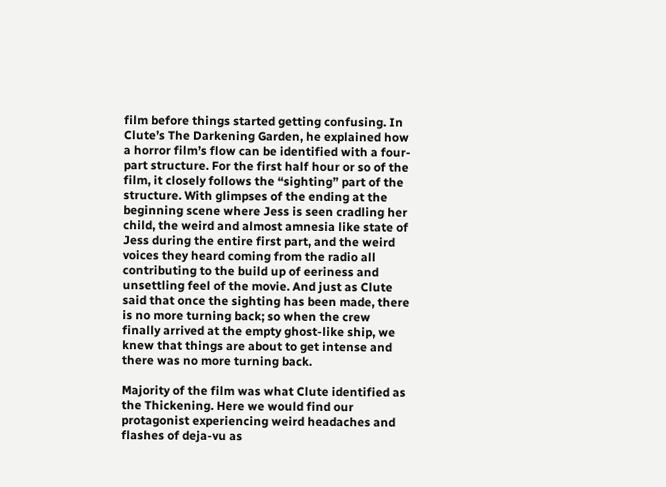film before things started getting confusing. In Clute’s The Darkening Garden, he explained how a horror film’s flow can be identified with a four-part structure. For the first half hour or so of the film, it closely follows the “sighting” part of the structure. With glimpses of the ending at the beginning scene where Jess is seen cradling her child, the weird and almost amnesia like state of Jess during the entire first part, and the weird voices they heard coming from the radio all contributing to the build up of eeriness and unsettling feel of the movie. And just as Clute said that once the sighting has been made, there is no more turning back; so when the crew finally arrived at the empty ghost-like ship, we knew that things are about to get intense and there was no more turning back.

Majority of the film was what Clute identified as the Thickening. Here we would find our protagonist experiencing weird headaches and flashes of deja-vu as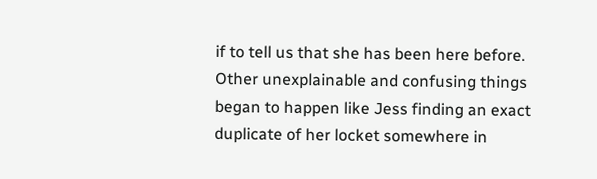if to tell us that she has been here before. Other unexplainable and confusing things began to happen like Jess finding an exact duplicate of her locket somewhere in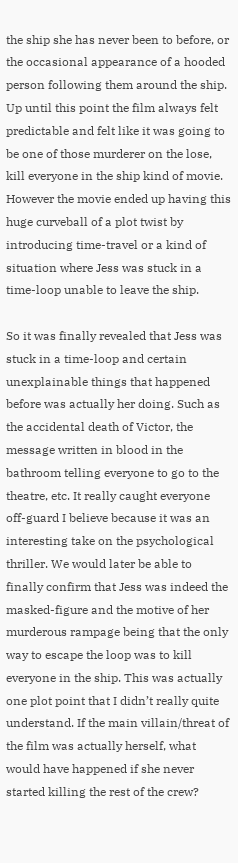the ship she has never been to before, or the occasional appearance of a hooded person following them around the ship. Up until this point the film always felt predictable and felt like it was going to be one of those murderer on the lose, kill everyone in the ship kind of movie. However the movie ended up having this huge curveball of a plot twist by introducing time-travel or a kind of situation where Jess was stuck in a time-loop unable to leave the ship.

So it was finally revealed that Jess was stuck in a time-loop and certain unexplainable things that happened before was actually her doing. Such as the accidental death of Victor, the message written in blood in the bathroom telling everyone to go to the theatre, etc. It really caught everyone off-guard I believe because it was an interesting take on the psychological thriller. We would later be able to finally confirm that Jess was indeed the masked-figure and the motive of her murderous rampage being that the only way to escape the loop was to kill everyone in the ship. This was actually one plot point that I didn’t really quite understand. If the main villain/threat of the film was actually herself, what would have happened if she never started killing the rest of the crew?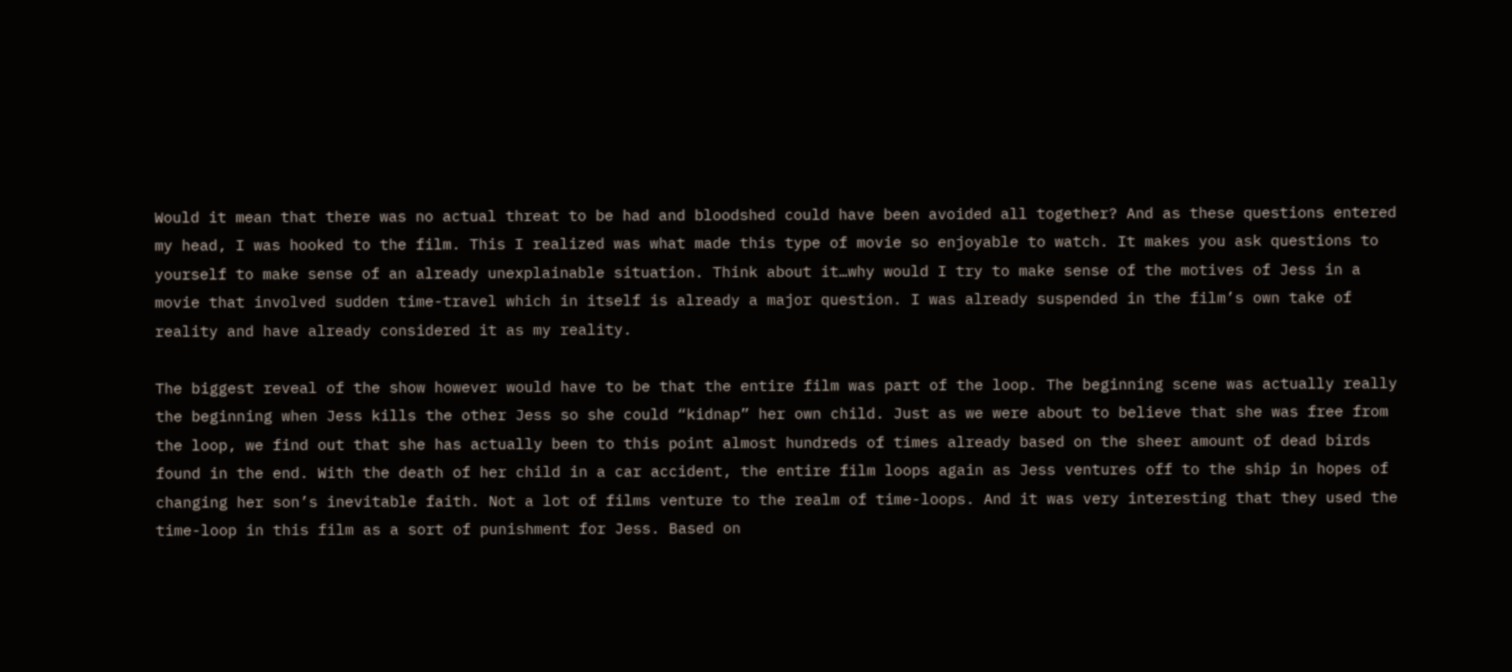Would it mean that there was no actual threat to be had and bloodshed could have been avoided all together? And as these questions entered my head, I was hooked to the film. This I realized was what made this type of movie so enjoyable to watch. It makes you ask questions to yourself to make sense of an already unexplainable situation. Think about it…why would I try to make sense of the motives of Jess in a movie that involved sudden time-travel which in itself is already a major question. I was already suspended in the film’s own take of reality and have already considered it as my reality.

The biggest reveal of the show however would have to be that the entire film was part of the loop. The beginning scene was actually really the beginning when Jess kills the other Jess so she could “kidnap” her own child. Just as we were about to believe that she was free from the loop, we find out that she has actually been to this point almost hundreds of times already based on the sheer amount of dead birds found in the end. With the death of her child in a car accident, the entire film loops again as Jess ventures off to the ship in hopes of changing her son’s inevitable faith. Not a lot of films venture to the realm of time-loops. And it was very interesting that they used the time-loop in this film as a sort of punishment for Jess. Based on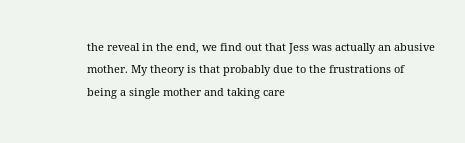the reveal in the end, we find out that Jess was actually an abusive mother. My theory is that probably due to the frustrations of being a single mother and taking care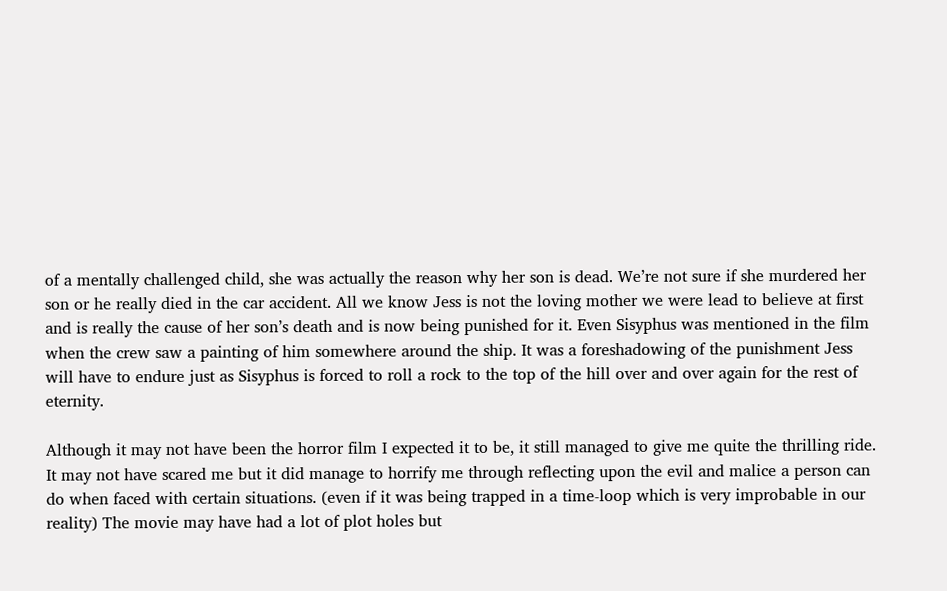of a mentally challenged child, she was actually the reason why her son is dead. We’re not sure if she murdered her son or he really died in the car accident. All we know Jess is not the loving mother we were lead to believe at first and is really the cause of her son’s death and is now being punished for it. Even Sisyphus was mentioned in the film when the crew saw a painting of him somewhere around the ship. It was a foreshadowing of the punishment Jess will have to endure just as Sisyphus is forced to roll a rock to the top of the hill over and over again for the rest of eternity.

Although it may not have been the horror film I expected it to be, it still managed to give me quite the thrilling ride. It may not have scared me but it did manage to horrify me through reflecting upon the evil and malice a person can do when faced with certain situations. (even if it was being trapped in a time-loop which is very improbable in our reality) The movie may have had a lot of plot holes but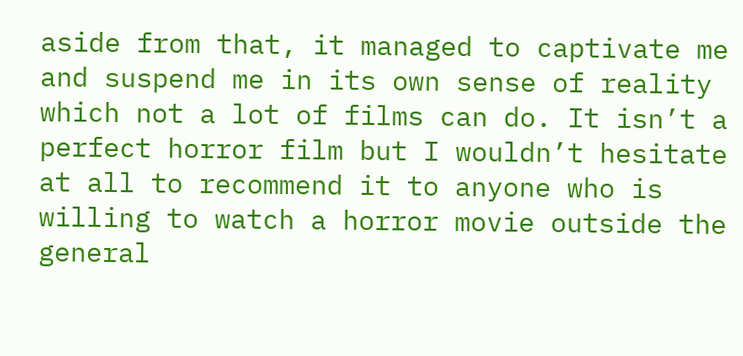aside from that, it managed to captivate me and suspend me in its own sense of reality which not a lot of films can do. It isn’t a perfect horror film but I wouldn’t hesitate at all to recommend it to anyone who is willing to watch a horror movie outside the general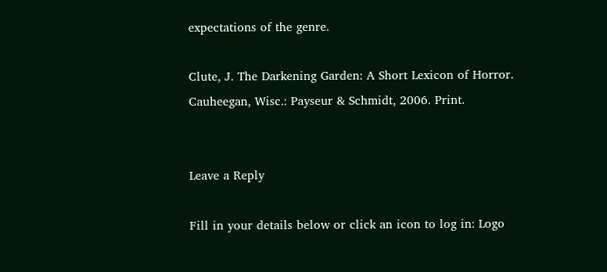expectations of the genre.

Clute, J. The Darkening Garden: A Short Lexicon of Horror. Cauheegan, Wisc.: Payseur & Schmidt, 2006. Print.


Leave a Reply

Fill in your details below or click an icon to log in: Logo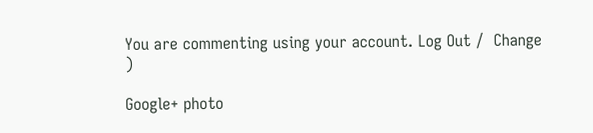You are commenting using your account. Log Out /  Change )

Google+ photo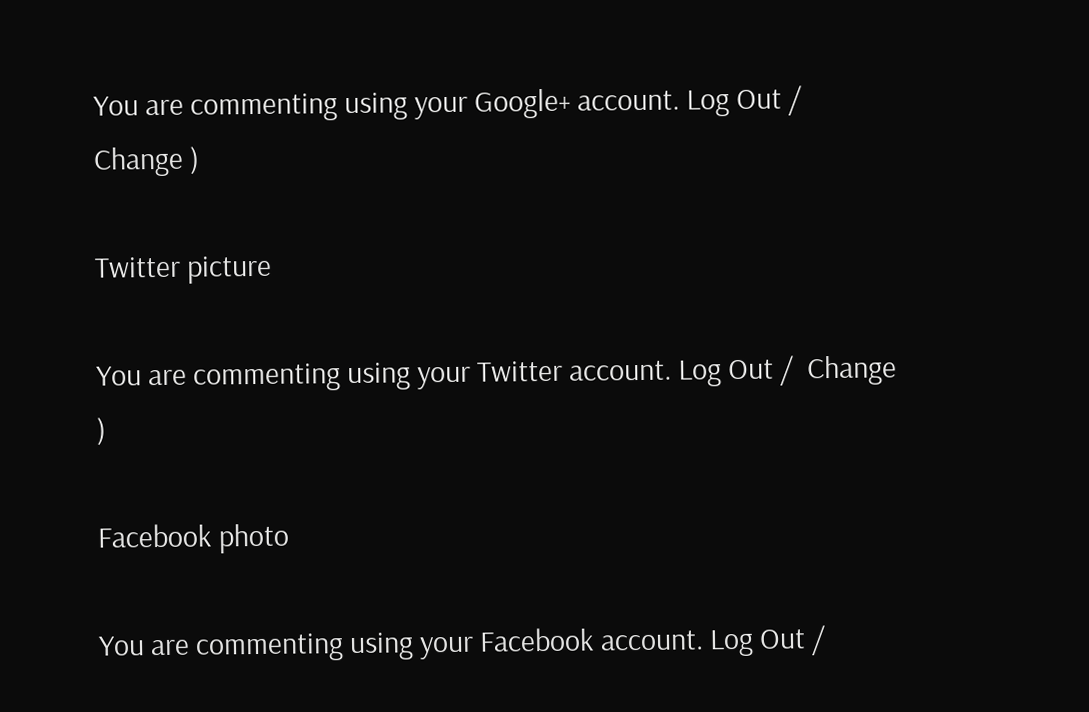You are commenting using your Google+ account. Log Out /  Change )

Twitter picture

You are commenting using your Twitter account. Log Out /  Change )

Facebook photo

You are commenting using your Facebook account. Log Out /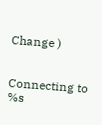Change )


Connecting to %s